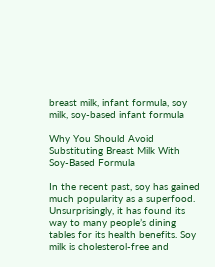breast milk, infant formula, soy milk, soy-based infant formula

Why You Should Avoid Substituting Breast Milk With Soy-Based Formula

In the recent past, soy has gained much popularity as a superfood. Unsurprisingly, it has found its way to many people’s dining tables for its health benefits. Soy milk is cholesterol-free and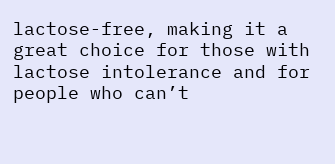lactose-free, making it a great choice for those with lactose intolerance and for people who can’t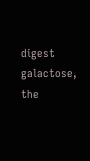digest galactose, the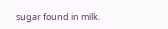sugar found in milk.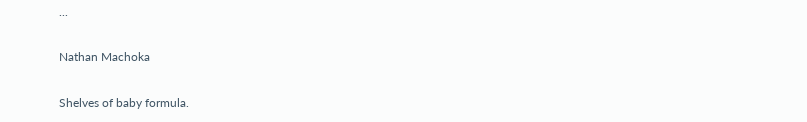...

Nathan Machoka

Shelves of baby formula.